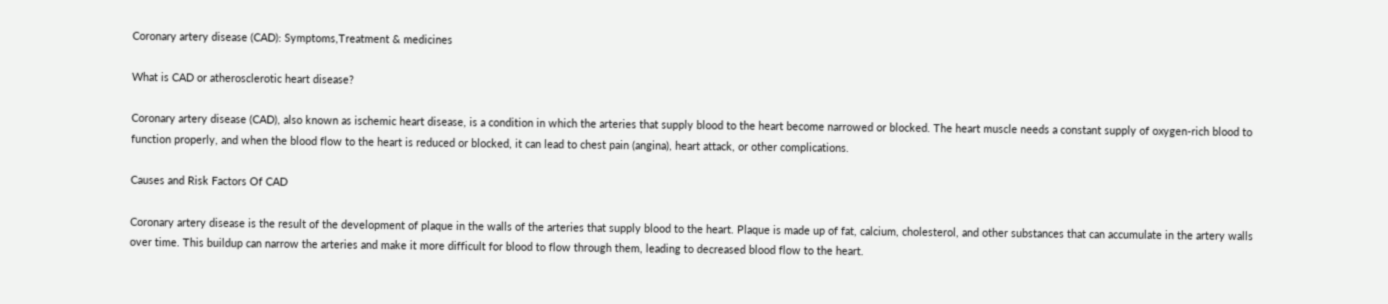Coronary artery disease (CAD): Symptoms,Treatment & medicines

What is CAD or atherosclerotic heart disease?

Coronary artery disease (CAD), also known as ischemic heart disease, is a condition in which the arteries that supply blood to the heart become narrowed or blocked. The heart muscle needs a constant supply of oxygen-rich blood to function properly, and when the blood flow to the heart is reduced or blocked, it can lead to chest pain (angina), heart attack, or other complications.

Causes and Risk Factors Of CAD

Coronary artery disease is the result of the development of plaque in the walls of the arteries that supply blood to the heart. Plaque is made up of fat, calcium, cholesterol, and other substances that can accumulate in the artery walls over time. This buildup can narrow the arteries and make it more difficult for blood to flow through them, leading to decreased blood flow to the heart.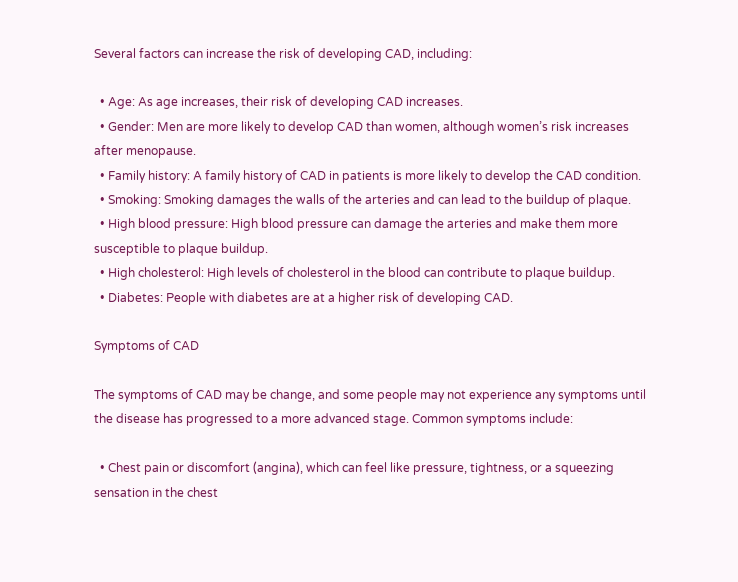Several factors can increase the risk of developing CAD, including:

  • Age: As age increases, their risk of developing CAD increases.
  • Gender: Men are more likely to develop CAD than women, although women’s risk increases after menopause.
  • Family history: A family history of CAD in patients is more likely to develop the CAD condition.
  • Smoking: Smoking damages the walls of the arteries and can lead to the buildup of plaque.
  • High blood pressure: High blood pressure can damage the arteries and make them more susceptible to plaque buildup.
  • High cholesterol: High levels of cholesterol in the blood can contribute to plaque buildup.
  • Diabetes: People with diabetes are at a higher risk of developing CAD.

Symptoms of CAD

The symptoms of CAD may be change, and some people may not experience any symptoms until the disease has progressed to a more advanced stage. Common symptoms include:

  • Chest pain or discomfort (angina), which can feel like pressure, tightness, or a squeezing sensation in the chest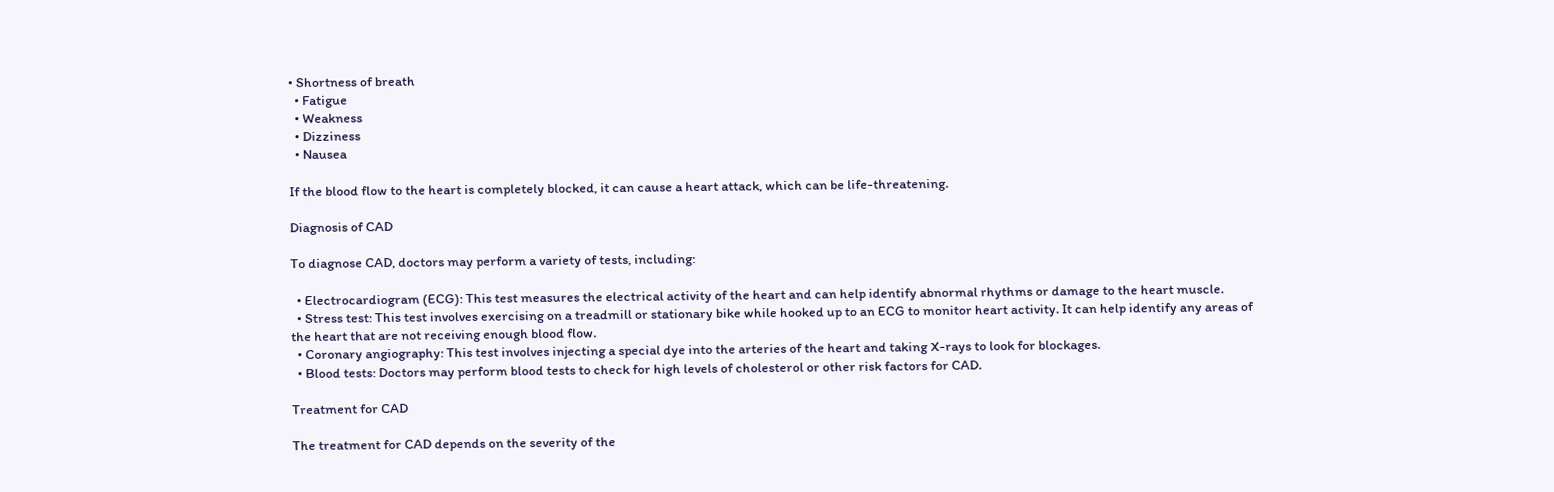• Shortness of breath
  • Fatigue
  • Weakness
  • Dizziness
  • Nausea

If the blood flow to the heart is completely blocked, it can cause a heart attack, which can be life-threatening.

Diagnosis of CAD

To diagnose CAD, doctors may perform a variety of tests, including:

  • Electrocardiogram (ECG): This test measures the electrical activity of the heart and can help identify abnormal rhythms or damage to the heart muscle.
  • Stress test: This test involves exercising on a treadmill or stationary bike while hooked up to an ECG to monitor heart activity. It can help identify any areas of the heart that are not receiving enough blood flow.
  • Coronary angiography: This test involves injecting a special dye into the arteries of the heart and taking X-rays to look for blockages.
  • Blood tests: Doctors may perform blood tests to check for high levels of cholesterol or other risk factors for CAD.

Treatment for CAD

The treatment for CAD depends on the severity of the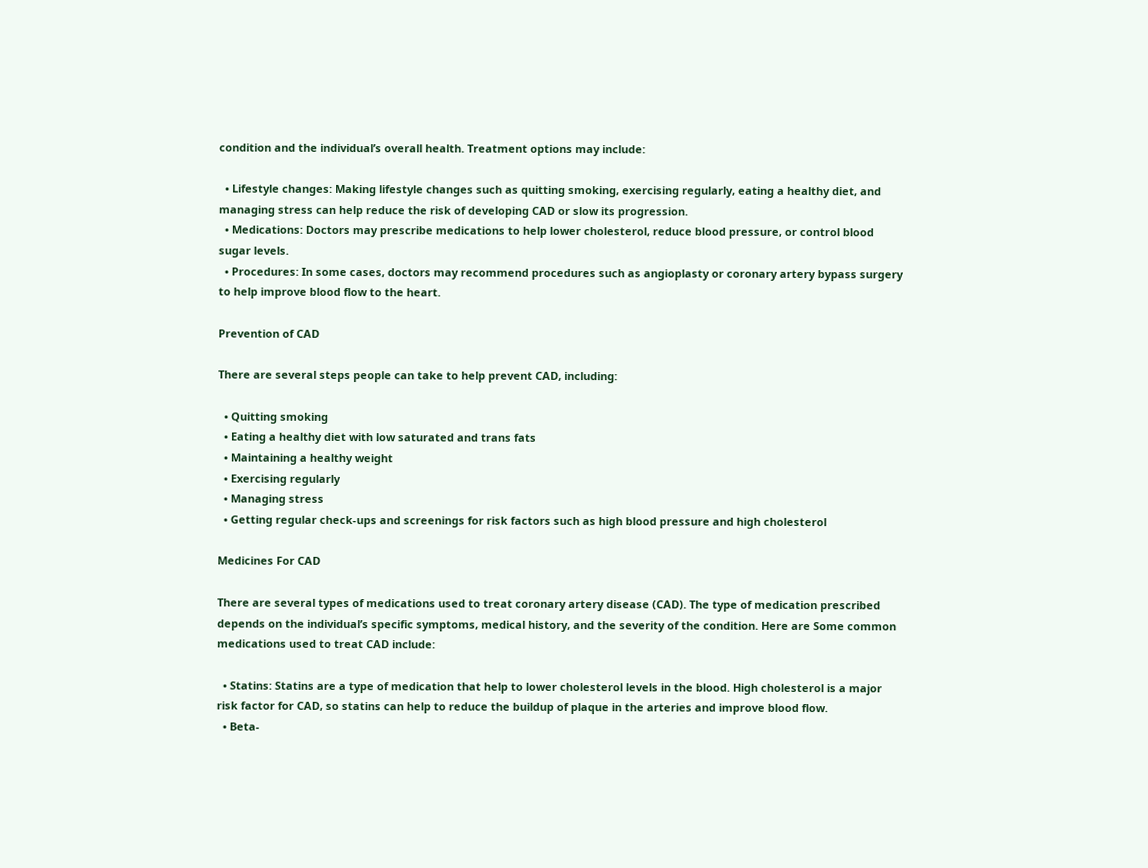condition and the individual’s overall health. Treatment options may include:

  • Lifestyle changes: Making lifestyle changes such as quitting smoking, exercising regularly, eating a healthy diet, and managing stress can help reduce the risk of developing CAD or slow its progression.
  • Medications: Doctors may prescribe medications to help lower cholesterol, reduce blood pressure, or control blood sugar levels.
  • Procedures: In some cases, doctors may recommend procedures such as angioplasty or coronary artery bypass surgery to help improve blood flow to the heart.

Prevention of CAD

There are several steps people can take to help prevent CAD, including:

  • Quitting smoking
  • Eating a healthy diet with low saturated and trans fats
  • Maintaining a healthy weight
  • Exercising regularly
  • Managing stress
  • Getting regular check-ups and screenings for risk factors such as high blood pressure and high cholesterol

Medicines For CAD

There are several types of medications used to treat coronary artery disease (CAD). The type of medication prescribed depends on the individual’s specific symptoms, medical history, and the severity of the condition. Here are Some common medications used to treat CAD include:

  • Statins: Statins are a type of medication that help to lower cholesterol levels in the blood. High cholesterol is a major risk factor for CAD, so statins can help to reduce the buildup of plaque in the arteries and improve blood flow.
  • Beta-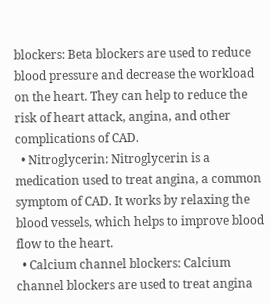blockers: Beta blockers are used to reduce blood pressure and decrease the workload on the heart. They can help to reduce the risk of heart attack, angina, and other complications of CAD.
  • Nitroglycerin: Nitroglycerin is a medication used to treat angina, a common symptom of CAD. It works by relaxing the blood vessels, which helps to improve blood flow to the heart.
  • Calcium channel blockers: Calcium channel blockers are used to treat angina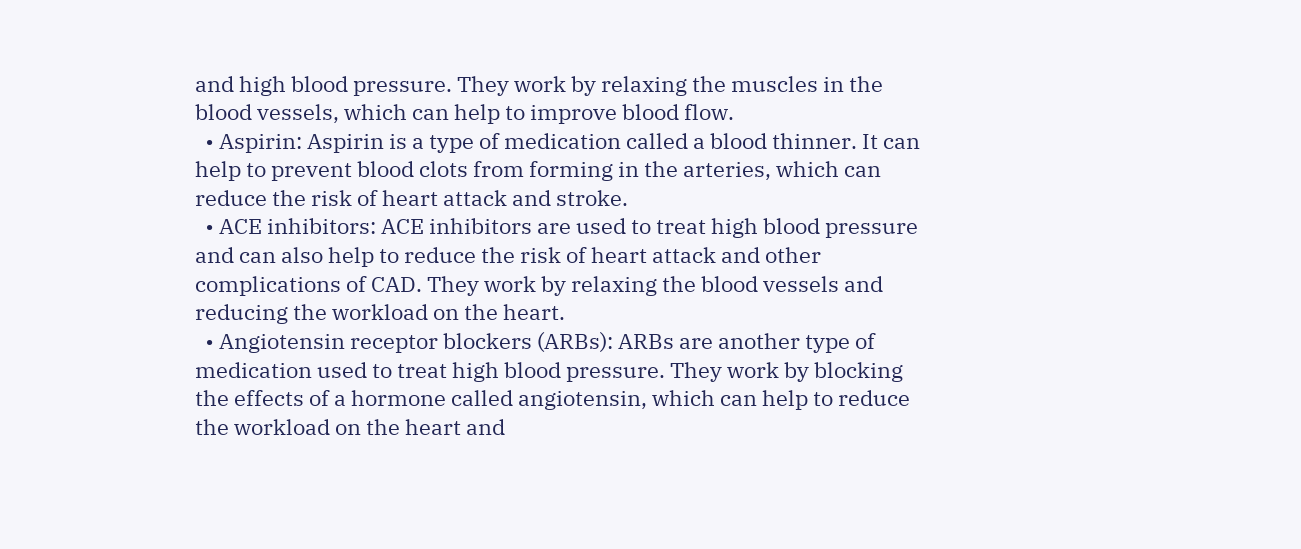and high blood pressure. They work by relaxing the muscles in the blood vessels, which can help to improve blood flow.
  • Aspirin: Aspirin is a type of medication called a blood thinner. It can help to prevent blood clots from forming in the arteries, which can reduce the risk of heart attack and stroke.
  • ACE inhibitors: ACE inhibitors are used to treat high blood pressure and can also help to reduce the risk of heart attack and other complications of CAD. They work by relaxing the blood vessels and reducing the workload on the heart.
  • Angiotensin receptor blockers (ARBs): ARBs are another type of medication used to treat high blood pressure. They work by blocking the effects of a hormone called angiotensin, which can help to reduce the workload on the heart and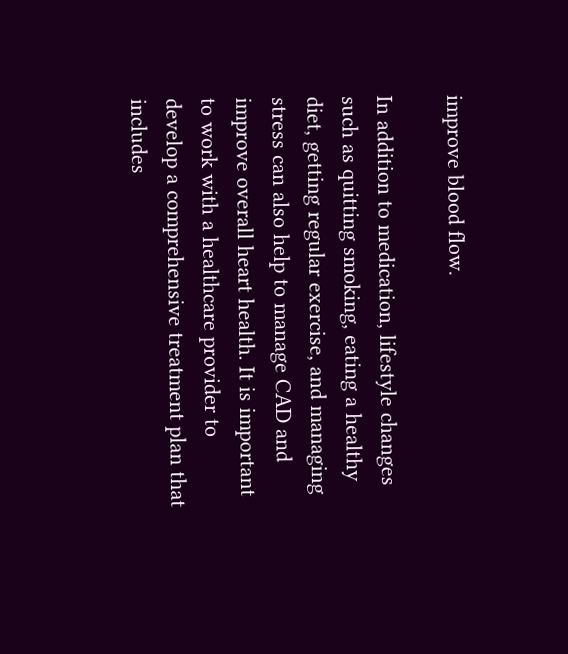improve blood flow.

In addition to medication, lifestyle changes such as quitting smoking, eating a healthy diet, getting regular exercise, and managing stress can also help to manage CAD and improve overall heart health. It is important to work with a healthcare provider to develop a comprehensive treatment plan that includes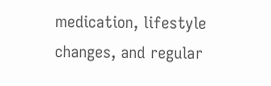medication, lifestyle changes, and regular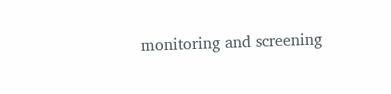monitoring and screening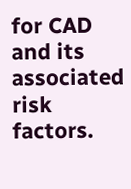for CAD and its associated risk factors.